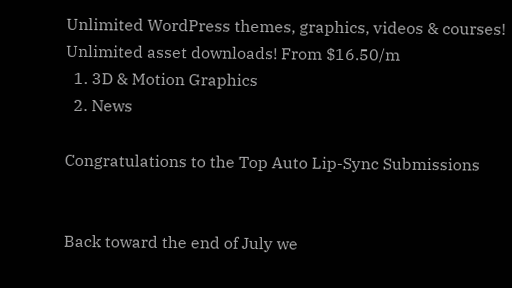Unlimited WordPress themes, graphics, videos & courses! Unlimited asset downloads! From $16.50/m
  1. 3D & Motion Graphics
  2. News

Congratulations to the Top Auto Lip-Sync Submissions


Back toward the end of July we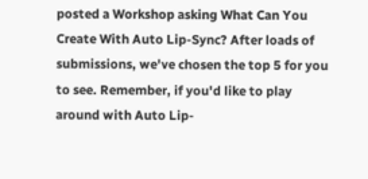posted a Workshop asking What Can You Create With Auto Lip-Sync? After loads of submissions, we've chosen the top 5 for you to see. Remember, if you'd like to play around with Auto Lip-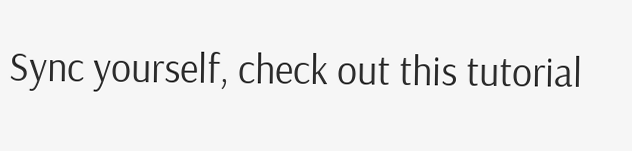Sync yourself, check out this tutorial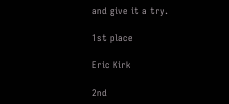and give it a try.

1st place

Eric Kirk

2nd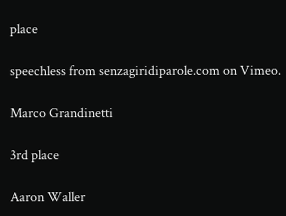place

speechless from senzagiridiparole.com on Vimeo.

Marco Grandinetti

3rd place

Aaron Waller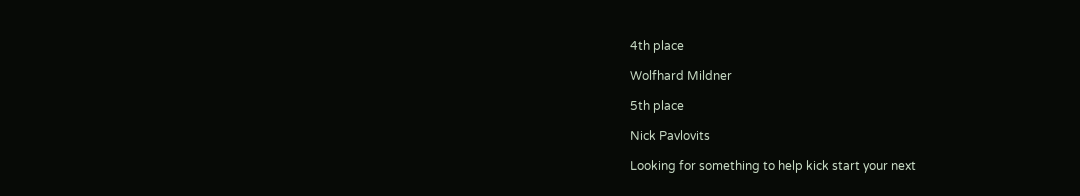4th place

Wolfhard Mildner

5th place

Nick Pavlovits

Looking for something to help kick start your next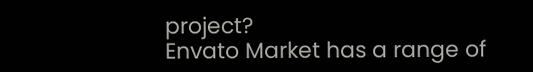project?
Envato Market has a range of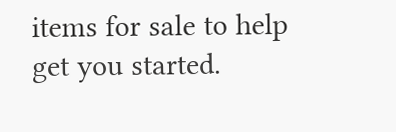items for sale to help get you started.